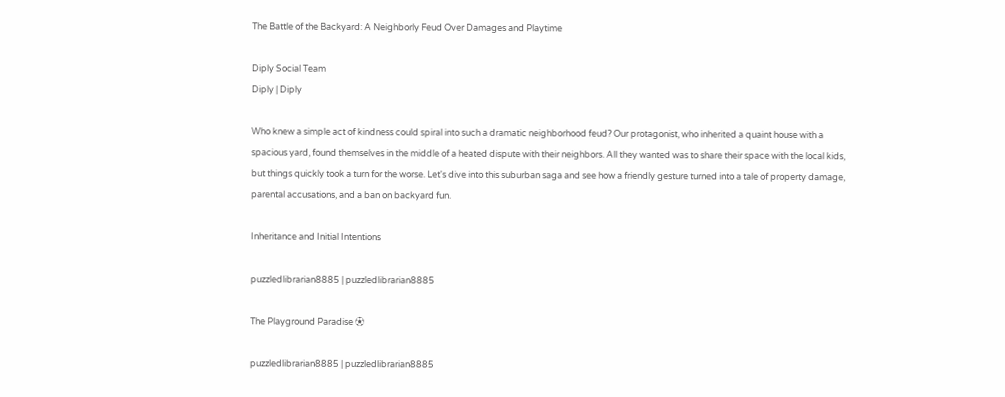The Battle of the Backyard: A Neighborly Feud Over Damages and Playtime

Diply Social Team
Diply | Diply

Who knew a simple act of kindness could spiral into such a dramatic neighborhood feud? Our protagonist, who inherited a quaint house with a spacious yard, found themselves in the middle of a heated dispute with their neighbors. All they wanted was to share their space with the local kids, but things quickly took a turn for the worse. Let's dive into this suburban saga and see how a friendly gesture turned into a tale of property damage, parental accusations, and a ban on backyard fun.

Inheritance and Initial Intentions

puzzledlibrarian8885 | puzzledlibrarian8885

The Playground Paradise ⚽

puzzledlibrarian8885 | puzzledlibrarian8885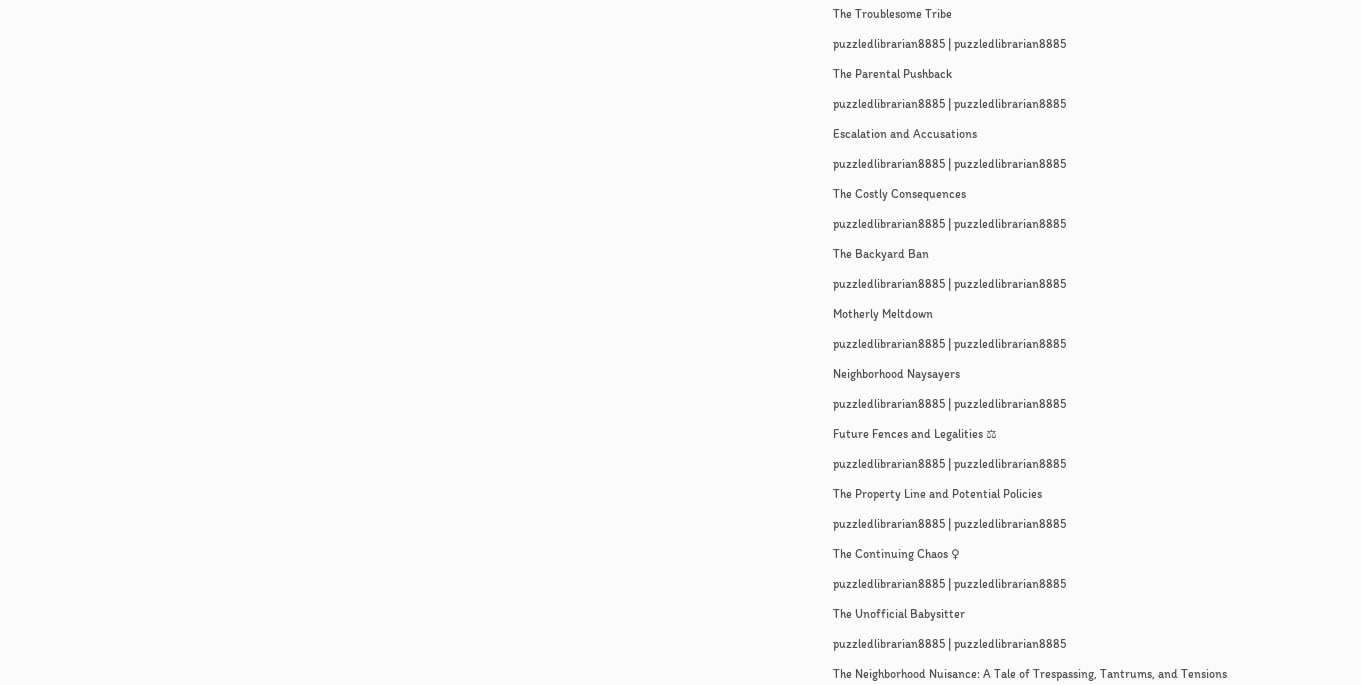The Troublesome Tribe

puzzledlibrarian8885 | puzzledlibrarian8885

The Parental Pushback

puzzledlibrarian8885 | puzzledlibrarian8885

Escalation and Accusations

puzzledlibrarian8885 | puzzledlibrarian8885

The Costly Consequences

puzzledlibrarian8885 | puzzledlibrarian8885

The Backyard Ban

puzzledlibrarian8885 | puzzledlibrarian8885

Motherly Meltdown

puzzledlibrarian8885 | puzzledlibrarian8885

Neighborhood Naysayers

puzzledlibrarian8885 | puzzledlibrarian8885

Future Fences and Legalities ⚖

puzzledlibrarian8885 | puzzledlibrarian8885

The Property Line and Potential Policies

puzzledlibrarian8885 | puzzledlibrarian8885

The Continuing Chaos ♀

puzzledlibrarian8885 | puzzledlibrarian8885

The Unofficial Babysitter

puzzledlibrarian8885 | puzzledlibrarian8885

The Neighborhood Nuisance: A Tale of Trespassing, Tantrums, and Tensions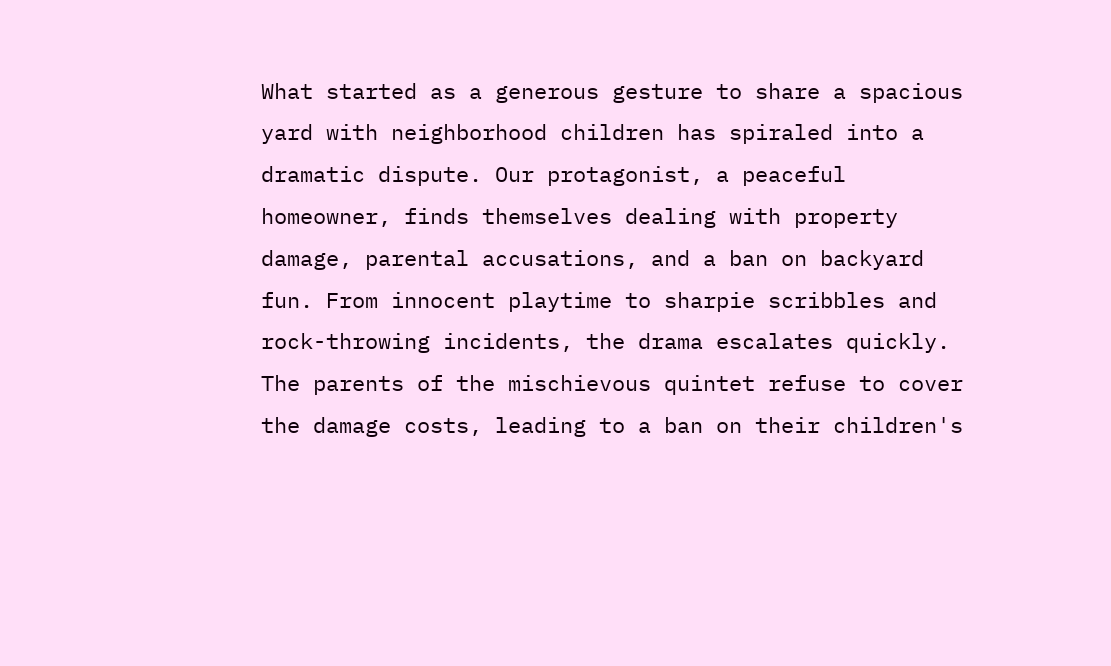What started as a generous gesture to share a spacious yard with neighborhood children has spiraled into a dramatic dispute. Our protagonist, a peaceful homeowner, finds themselves dealing with property damage, parental accusations, and a ban on backyard fun. From innocent playtime to sharpie scribbles and rock-throwing incidents, the drama escalates quickly. The parents of the mischievous quintet refuse to cover the damage costs, leading to a ban on their children's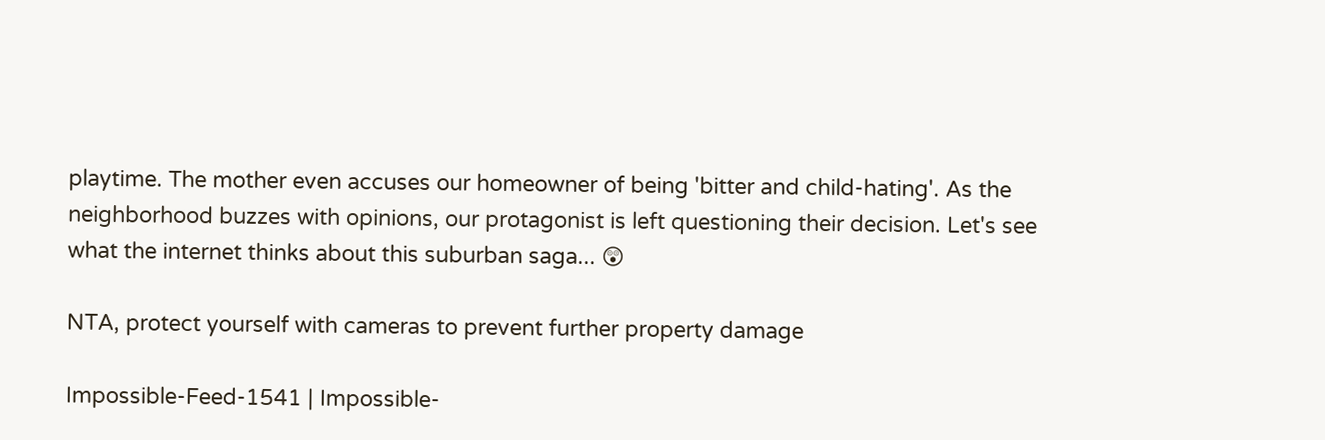playtime. The mother even accuses our homeowner of being 'bitter and child-hating'. As the neighborhood buzzes with opinions, our protagonist is left questioning their decision. Let's see what the internet thinks about this suburban saga... 😲

NTA, protect yourself with cameras to prevent further property damage

Impossible-Feed-1541 | Impossible-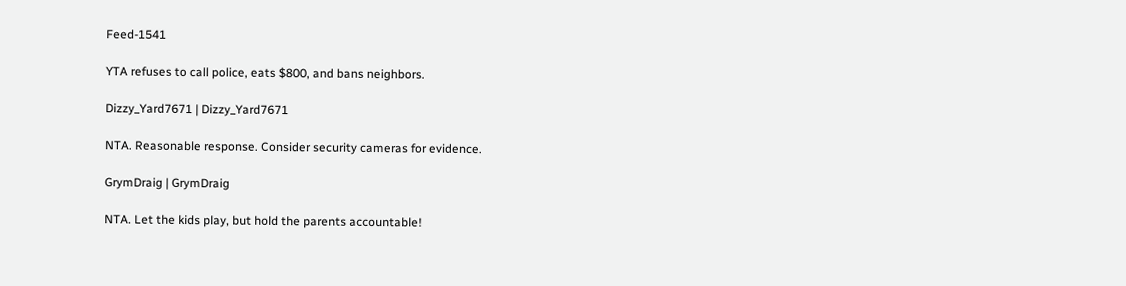Feed-1541

YTA refuses to call police, eats $800, and bans neighbors.

Dizzy_Yard7671 | Dizzy_Yard7671

NTA. Reasonable response. Consider security cameras for evidence.

GrymDraig | GrymDraig

NTA. Let the kids play, but hold the parents accountable!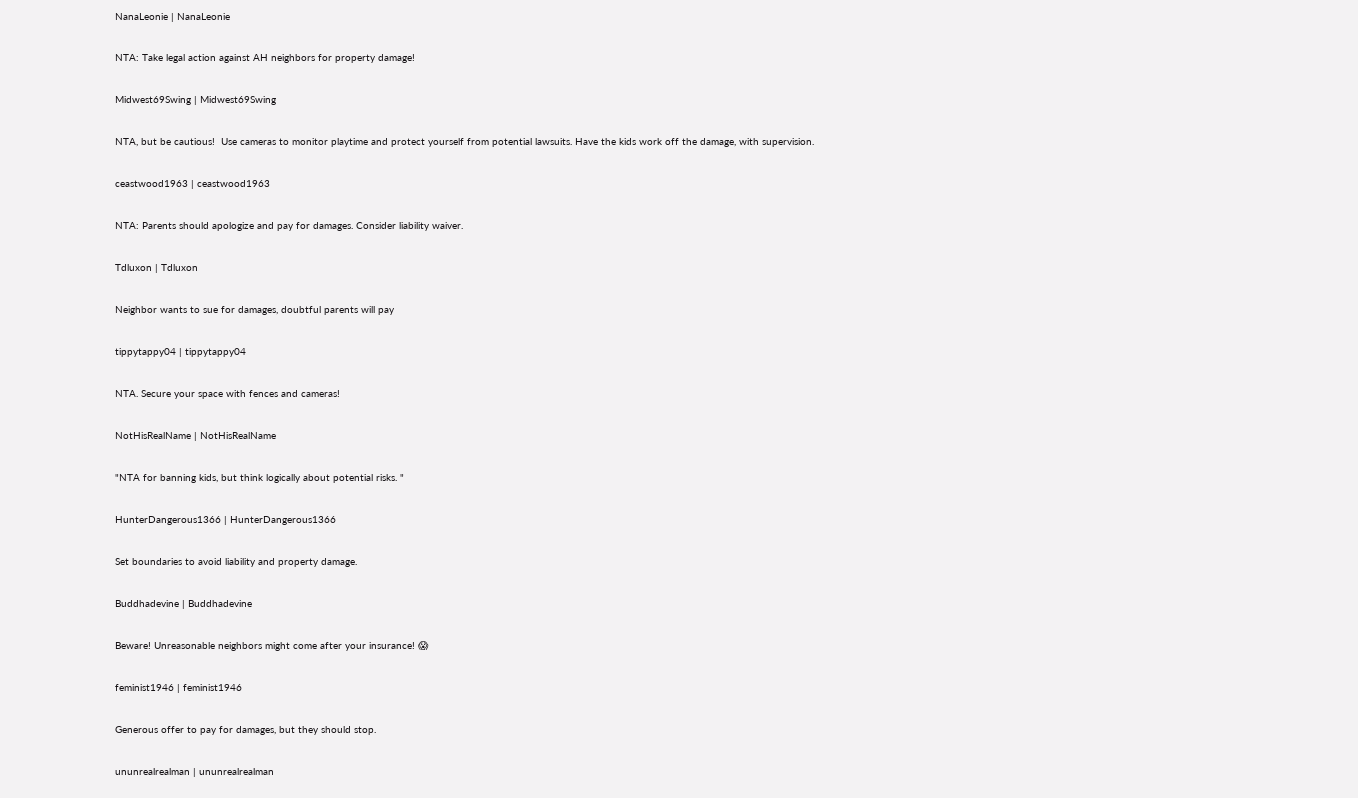NanaLeonie | NanaLeonie

NTA: Take legal action against AH neighbors for property damage!

Midwest69Swing | Midwest69Swing

NTA, but be cautious!  Use cameras to monitor playtime and protect yourself from potential lawsuits. Have the kids work off the damage, with supervision.

ceastwood1963 | ceastwood1963

NTA: Parents should apologize and pay for damages. Consider liability waiver.

Tdluxon | Tdluxon

Neighbor wants to sue for damages, doubtful parents will pay

tippytappy04 | tippytappy04

NTA. Secure your space with fences and cameras!

NotHisRealName | NotHisRealName

"NTA for banning kids, but think logically about potential risks. "

HunterDangerous1366 | HunterDangerous1366

Set boundaries to avoid liability and property damage.

Buddhadevine | Buddhadevine

Beware! Unreasonable neighbors might come after your insurance! 😱

feminist1946 | feminist1946

Generous offer to pay for damages, but they should stop.

ununrealrealman | ununrealrealman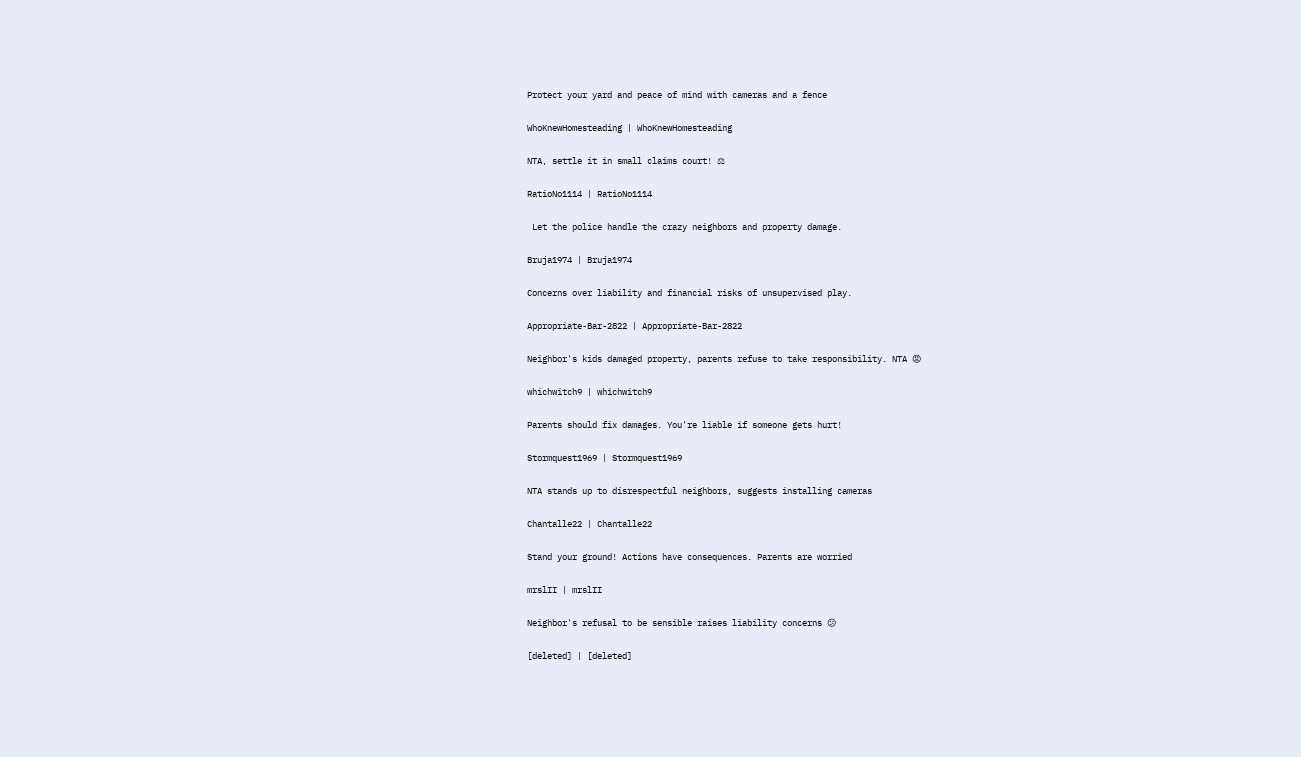Protect your yard and peace of mind with cameras and a fence

WhoKnewHomesteading | WhoKnewHomesteading

NTA, settle it in small claims court! ⚖

RatioNo1114 | RatioNo1114

 Let the police handle the crazy neighbors and property damage.

Bruja1974 | Bruja1974

Concerns over liability and financial risks of unsupervised play.

Appropriate-Bar-2822 | Appropriate-Bar-2822

Neighbor's kids damaged property, parents refuse to take responsibility. NTA 😡

whichwitch9 | whichwitch9

Parents should fix damages. You're liable if someone gets hurt!

Stormquest1969 | Stormquest1969

NTA stands up to disrespectful neighbors, suggests installing cameras

Chantalle22 | Chantalle22

Stand your ground! Actions have consequences. Parents are worried

mrslII | mrslII

Neighbor's refusal to be sensible raises liability concerns 😕

[deleted] | [deleted]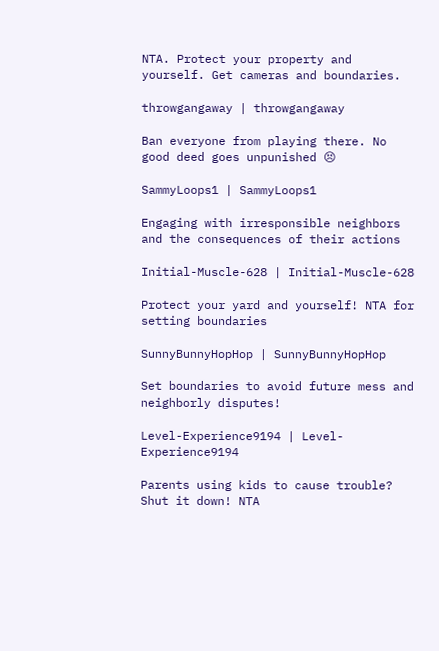NTA. Protect your property and yourself. Get cameras and boundaries.

throwgangaway | throwgangaway

Ban everyone from playing there. No good deed goes unpunished 😣

SammyLoops1 | SammyLoops1

Engaging with irresponsible neighbors and the consequences of their actions

Initial-Muscle-628 | Initial-Muscle-628

Protect your yard and yourself! NTA for setting boundaries

SunnyBunnyHopHop | SunnyBunnyHopHop

Set boundaries to avoid future mess and neighborly disputes!

Level-Experience9194 | Level-Experience9194

Parents using kids to cause trouble? Shut it down! NTA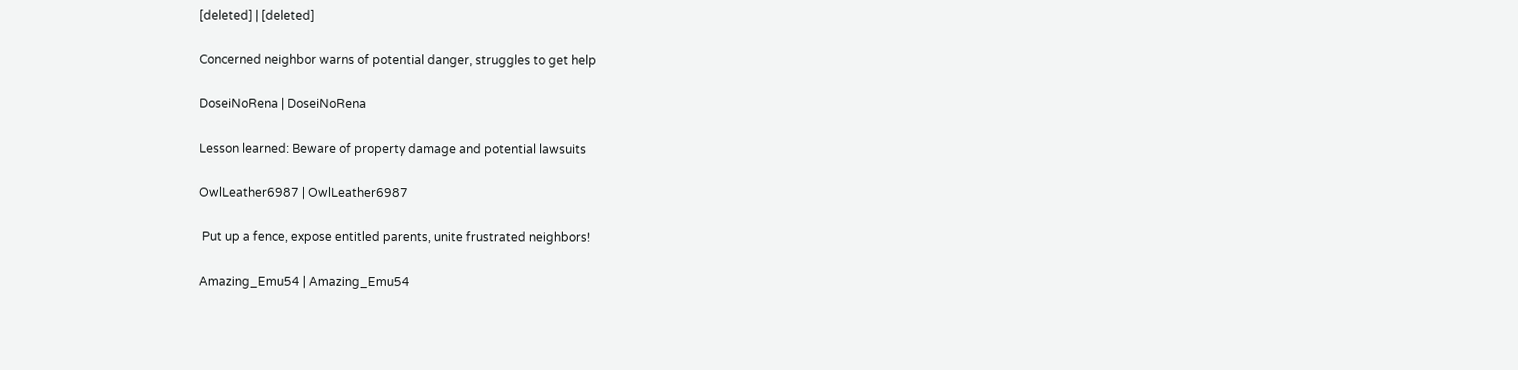[deleted] | [deleted]

Concerned neighbor warns of potential danger, struggles to get help

DoseiNoRena | DoseiNoRena

Lesson learned: Beware of property damage and potential lawsuits

OwlLeather6987 | OwlLeather6987

 Put up a fence, expose entitled parents, unite frustrated neighbors!

Amazing_Emu54 | Amazing_Emu54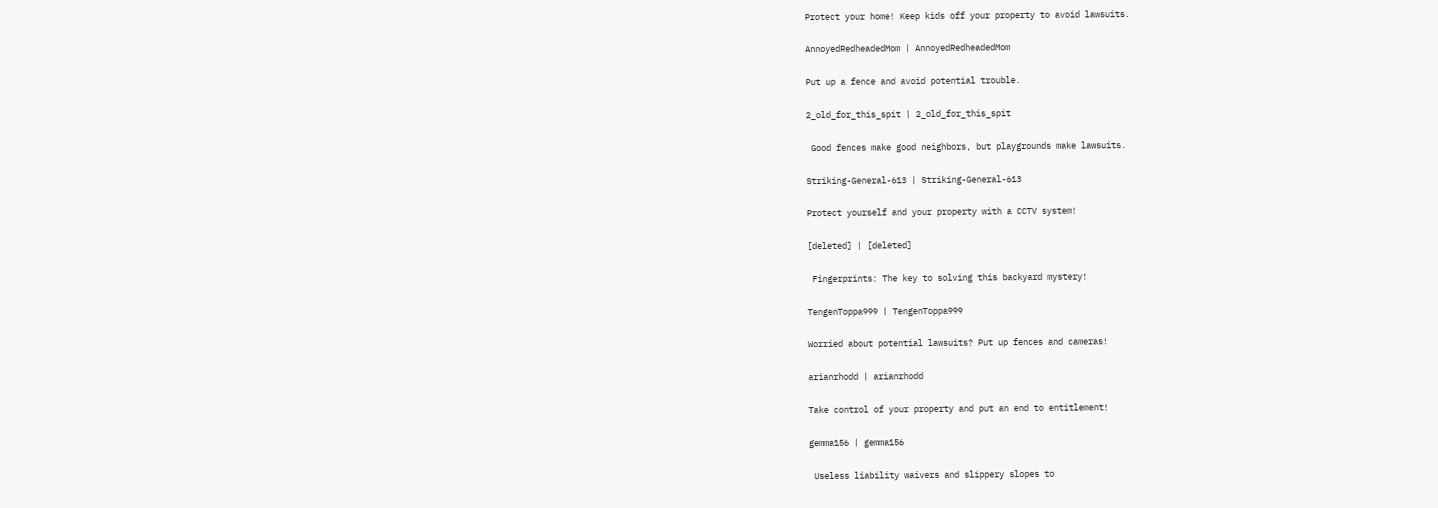Protect your home! Keep kids off your property to avoid lawsuits.

AnnoyedRedheadedMom | AnnoyedRedheadedMom

Put up a fence and avoid potential trouble.

2_old_for_this_spit | 2_old_for_this_spit

 Good fences make good neighbors, but playgrounds make lawsuits.

Striking-General-613 | Striking-General-613

Protect yourself and your property with a CCTV system!

[deleted] | [deleted]

 Fingerprints: The key to solving this backyard mystery!

TengenToppa999 | TengenToppa999

Worried about potential lawsuits? Put up fences and cameras!

arianrhodd | arianrhodd

Take control of your property and put an end to entitlement!

gemma156 | gemma156

 Useless liability waivers and slippery slopes to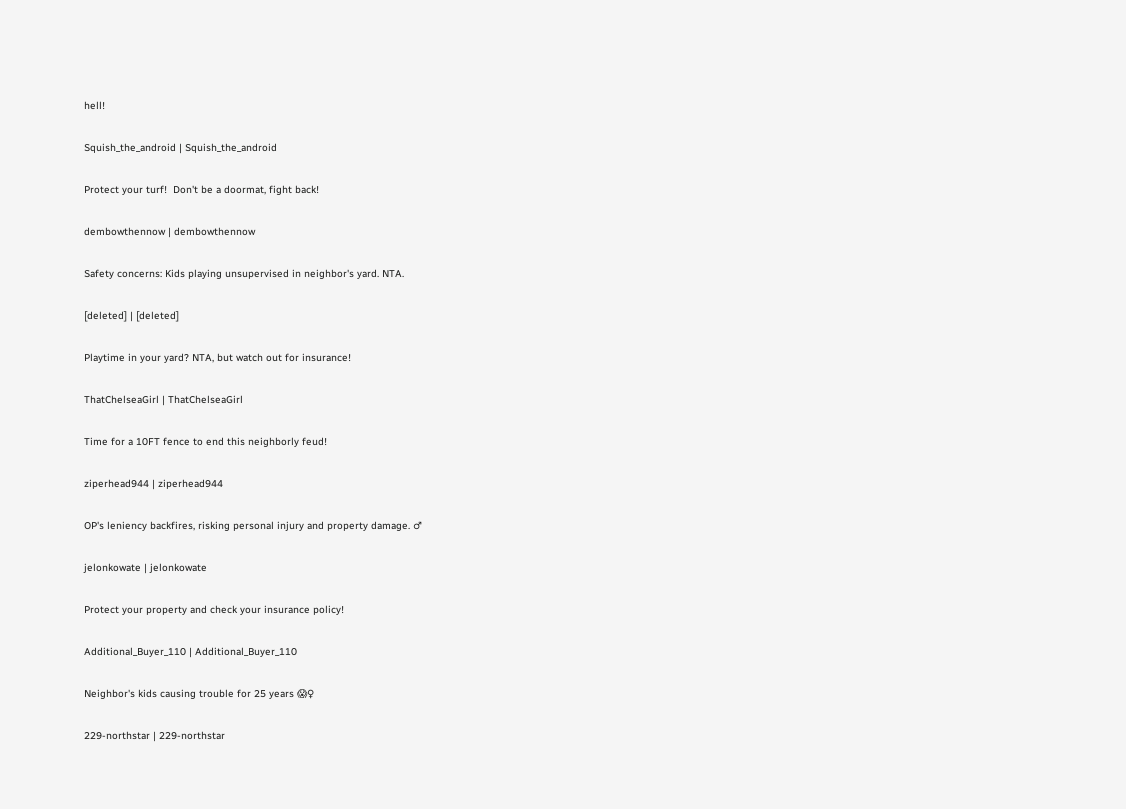hell!

Squish_the_android | Squish_the_android

Protect your turf!  Don't be a doormat, fight back!

dembowthennow | dembowthennow

Safety concerns: Kids playing unsupervised in neighbor's yard. NTA.

[deleted] | [deleted]

Playtime in your yard? NTA, but watch out for insurance!

ThatChelseaGirl | ThatChelseaGirl

Time for a 10FT fence to end this neighborly feud!

ziperhead944 | ziperhead944

OP's leniency backfires, risking personal injury and property damage. ♂

jelonkowate | jelonkowate

Protect your property and check your insurance policy!

Additional_Buyer_110 | Additional_Buyer_110

Neighbor's kids causing trouble for 25 years 😱♀

229-northstar | 229-northstar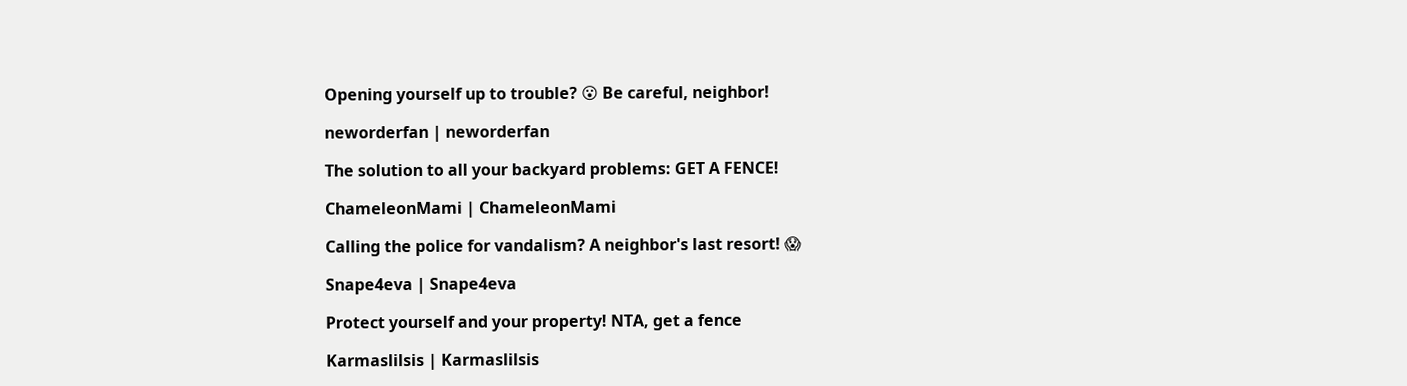Opening yourself up to trouble? 😮 Be careful, neighbor!

neworderfan | neworderfan

The solution to all your backyard problems: GET A FENCE!

ChameleonMami | ChameleonMami

Calling the police for vandalism? A neighbor's last resort! 😱

Snape4eva | Snape4eva

Protect yourself and your property! NTA, get a fence

Karmaslilsis | Karmaslilsis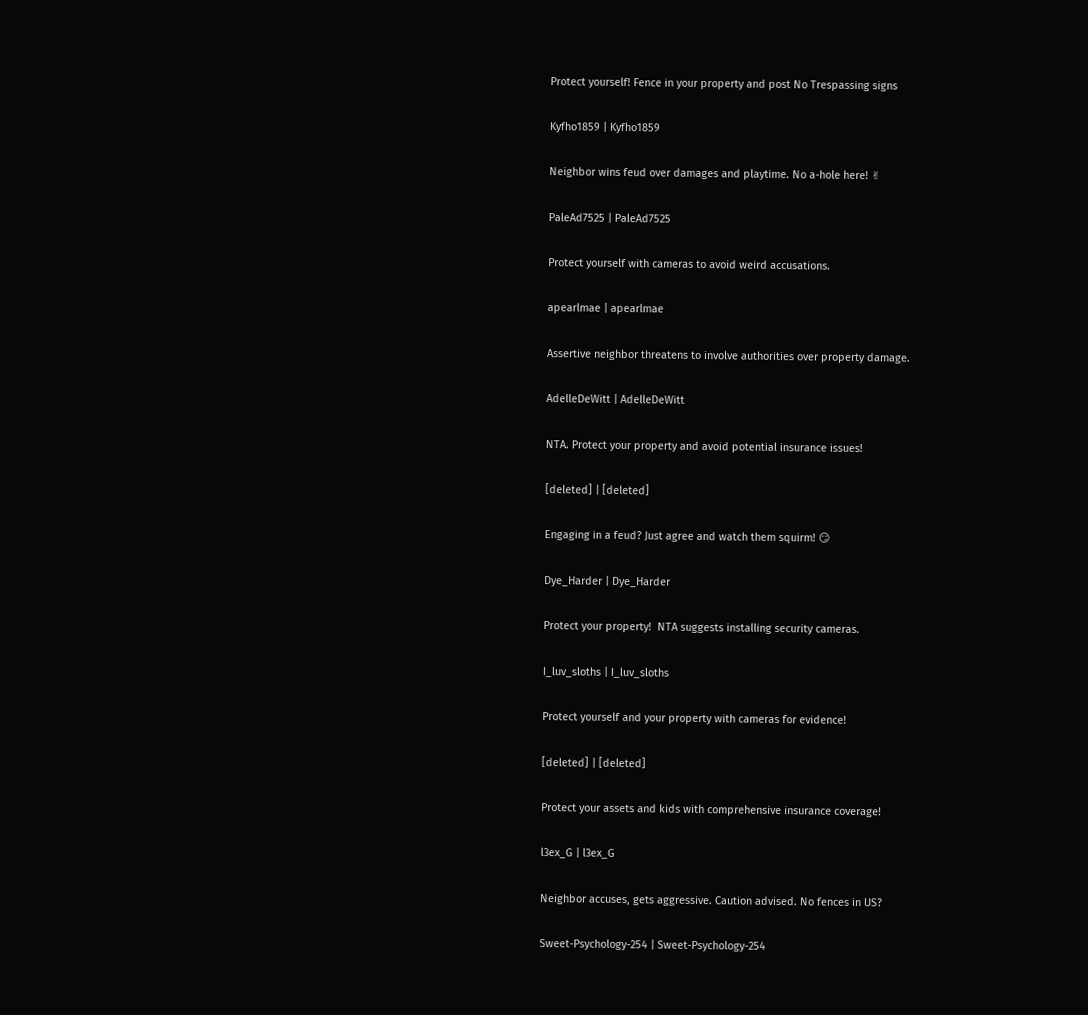Protect yourself! Fence in your property and post No Trespassing signs

Kyfho1859 | Kyfho1859

Neighbor wins feud over damages and playtime. No a-hole here! ✌

PaleAd7525 | PaleAd7525

Protect yourself with cameras to avoid weird accusations.

apearlmae | apearlmae

Assertive neighbor threatens to involve authorities over property damage.

AdelleDeWitt | AdelleDeWitt

NTA. Protect your property and avoid potential insurance issues!

[deleted] | [deleted]

Engaging in a feud? Just agree and watch them squirm! 😏

Dye_Harder | Dye_Harder

Protect your property!  NTA suggests installing security cameras.

I_luv_sloths | I_luv_sloths

Protect yourself and your property with cameras for evidence!

[deleted] | [deleted]

Protect your assets and kids with comprehensive insurance coverage!

l3ex_G | l3ex_G

Neighbor accuses, gets aggressive. Caution advised. No fences in US?

Sweet-Psychology-254 | Sweet-Psychology-254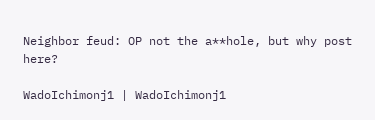Neighbor feud: OP not the a**hole, but why post here?

WadoIchimonj1 | WadoIchimonj1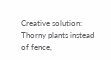Creative solution: Thorny plants instead of fence,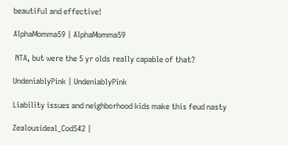beautiful and effective!

AlphaMomma59 | AlphaMomma59

 NTA, but were the 5 yr olds really capable of that?

UndeniablyPink | UndeniablyPink

Liability issues and neighborhood kids make this feud nasty

Zealousideal_Cod542 |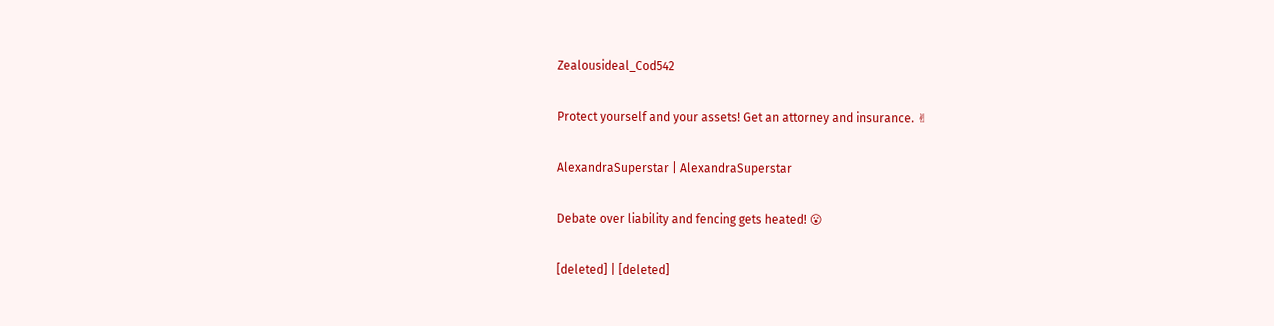Zealousideal_Cod542

Protect yourself and your assets! Get an attorney and insurance. ✌

AlexandraSuperstar | AlexandraSuperstar

Debate over liability and fencing gets heated! 😮

[deleted] | [deleted]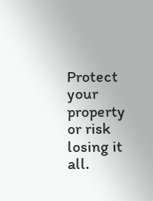Protect your property or risk losing it all.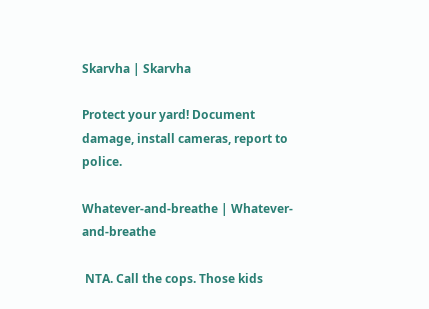Skarvha | Skarvha

Protect your yard! Document damage, install cameras, report to police.

Whatever-and-breathe | Whatever-and-breathe

 NTA. Call the cops. Those kids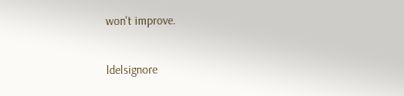won't improve.

ldelsignore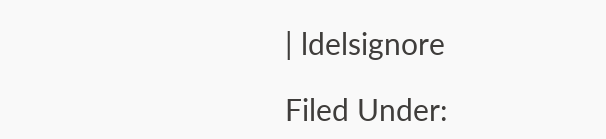| ldelsignore

Filed Under: